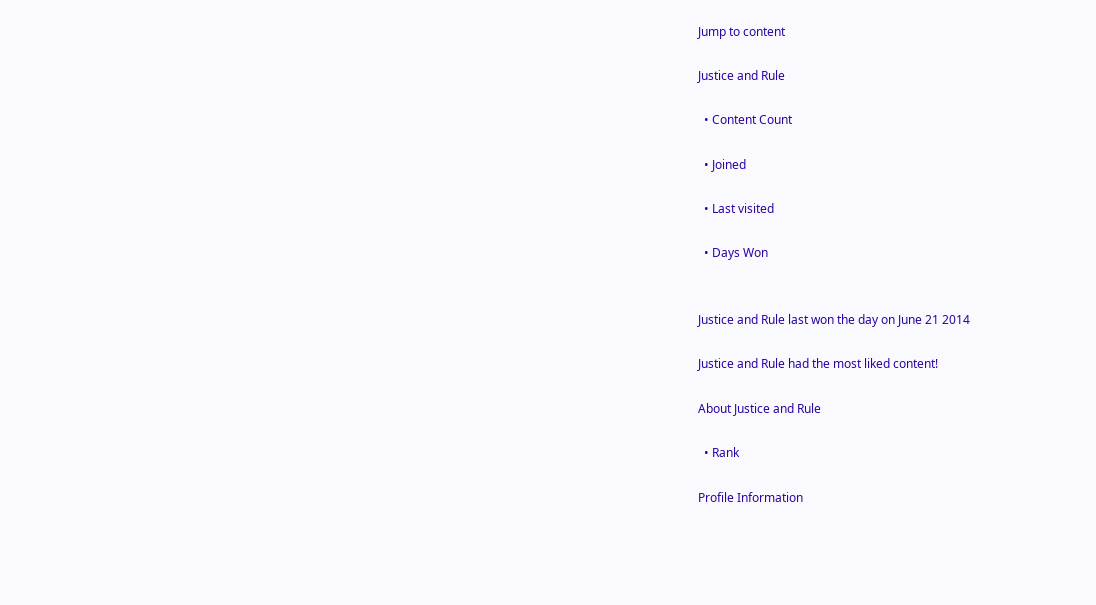Jump to content

Justice and Rule

  • Content Count

  • Joined

  • Last visited

  • Days Won


Justice and Rule last won the day on June 21 2014

Justice and Rule had the most liked content!

About Justice and Rule

  • Rank

Profile Information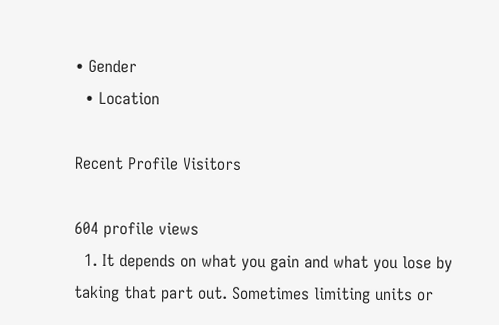• Gender
  • Location

Recent Profile Visitors

604 profile views
  1. It depends on what you gain and what you lose by taking that part out. Sometimes limiting units or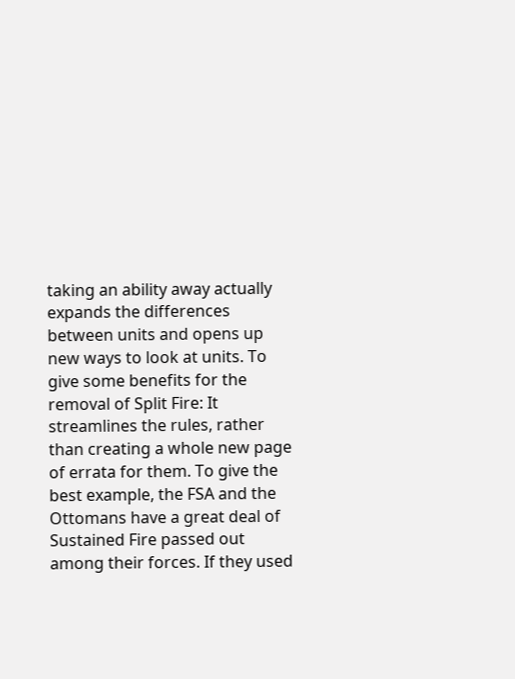taking an ability away actually expands the differences between units and opens up new ways to look at units. To give some benefits for the removal of Split Fire: It streamlines the rules, rather than creating a whole new page of errata for them. To give the best example, the FSA and the Ottomans have a great deal of Sustained Fire passed out among their forces. If they used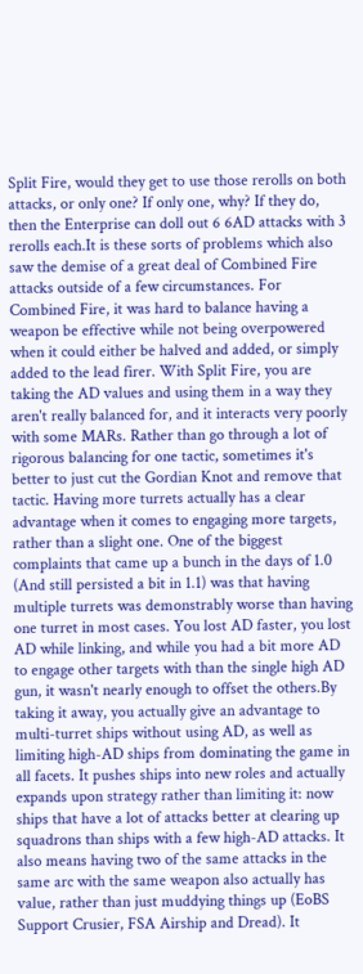Split Fire, would they get to use those rerolls on both attacks, or only one? If only one, why? If they do, then the Enterprise can doll out 6 6AD attacks with 3 rerolls each.It is these sorts of problems which also saw the demise of a great deal of Combined Fire attacks outside of a few circumstances. For Combined Fire, it was hard to balance having a weapon be effective while not being overpowered when it could either be halved and added, or simply added to the lead firer. With Split Fire, you are taking the AD values and using them in a way they aren't really balanced for, and it interacts very poorly with some MARs. Rather than go through a lot of rigorous balancing for one tactic, sometimes it's better to just cut the Gordian Knot and remove that tactic. Having more turrets actually has a clear advantage when it comes to engaging more targets, rather than a slight one. One of the biggest complaints that came up a bunch in the days of 1.0 (And still persisted a bit in 1.1) was that having multiple turrets was demonstrably worse than having one turret in most cases. You lost AD faster, you lost AD while linking, and while you had a bit more AD to engage other targets with than the single high AD gun, it wasn't nearly enough to offset the others.By taking it away, you actually give an advantage to multi-turret ships without using AD, as well as limiting high-AD ships from dominating the game in all facets. It pushes ships into new roles and actually expands upon strategy rather than limiting it: now ships that have a lot of attacks better at clearing up squadrons than ships with a few high-AD attacks. It also means having two of the same attacks in the same arc with the same weapon also actually has value, rather than just muddying things up (EoBS Support Crusier, FSA Airship and Dread). It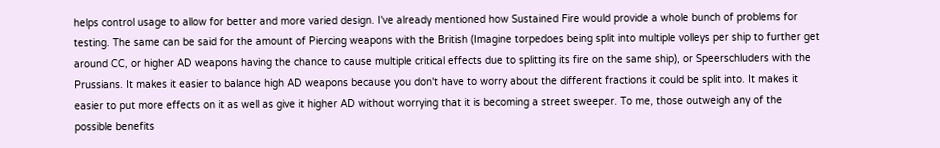helps control usage to allow for better and more varied design. I've already mentioned how Sustained Fire would provide a whole bunch of problems for testing. The same can be said for the amount of Piercing weapons with the British (Imagine torpedoes being split into multiple volleys per ship to further get around CC, or higher AD weapons having the chance to cause multiple critical effects due to splitting its fire on the same ship), or Speerschluders with the Prussians. It makes it easier to balance high AD weapons because you don't have to worry about the different fractions it could be split into. It makes it easier to put more effects on it as well as give it higher AD without worrying that it is becoming a street sweeper. To me, those outweigh any of the possible benefits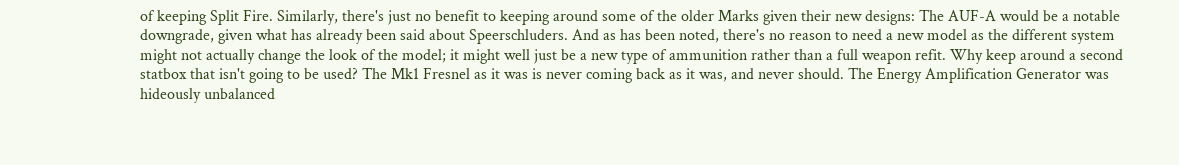of keeping Split Fire. Similarly, there's just no benefit to keeping around some of the older Marks given their new designs: The AUF-A would be a notable downgrade, given what has already been said about Speerschluders. And as has been noted, there's no reason to need a new model as the different system might not actually change the look of the model; it might well just be a new type of ammunition rather than a full weapon refit. Why keep around a second statbox that isn't going to be used? The Mk1 Fresnel as it was is never coming back as it was, and never should. The Energy Amplification Generator was hideously unbalanced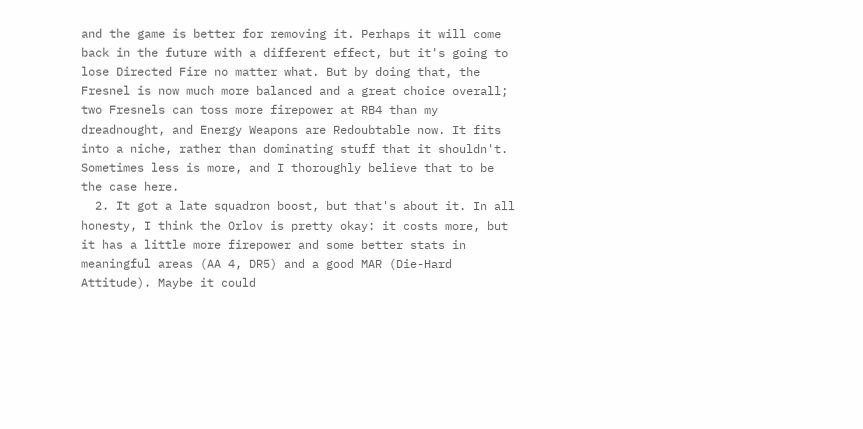and the game is better for removing it. Perhaps it will come back in the future with a different effect, but it's going to lose Directed Fire no matter what. But by doing that, the Fresnel is now much more balanced and a great choice overall; two Fresnels can toss more firepower at RB4 than my dreadnought, and Energy Weapons are Redoubtable now. It fits into a niche, rather than dominating stuff that it shouldn't. Sometimes less is more, and I thoroughly believe that to be the case here.
  2. It got a late squadron boost, but that's about it. In all honesty, I think the Orlov is pretty okay: it costs more, but it has a little more firepower and some better stats in meaningful areas (AA 4, DR5) and a good MAR (Die-Hard Attitude). Maybe it could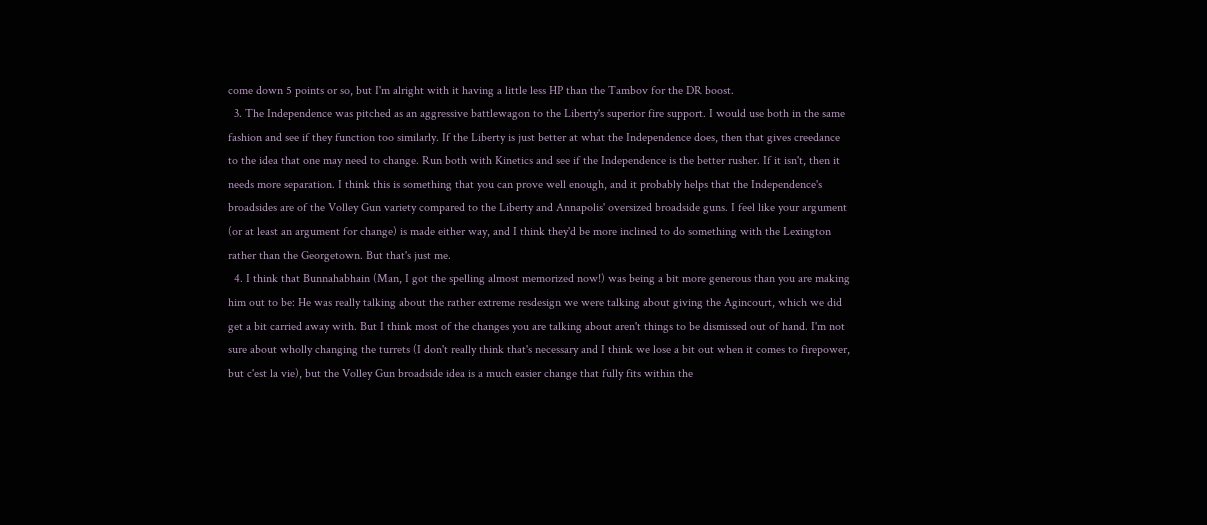come down 5 points or so, but I'm alright with it having a little less HP than the Tambov for the DR boost.
  3. The Independence was pitched as an aggressive battlewagon to the Liberty's superior fire support. I would use both in the same fashion and see if they function too similarly. If the Liberty is just better at what the Independence does, then that gives creedance to the idea that one may need to change. Run both with Kinetics and see if the Independence is the better rusher. If it isn't, then it needs more separation. I think this is something that you can prove well enough, and it probably helps that the Independence's broadsides are of the Volley Gun variety compared to the Liberty and Annapolis' oversized broadside guns. I feel like your argument (or at least an argument for change) is made either way, and I think they'd be more inclined to do something with the Lexington rather than the Georgetown. But that's just me.
  4. I think that Bunnahabhain (Man, I got the spelling almost memorized now!) was being a bit more generous than you are making him out to be: He was really talking about the rather extreme resdesign we were talking about giving the Agincourt, which we did get a bit carried away with. But I think most of the changes you are talking about aren't things to be dismissed out of hand. I'm not sure about wholly changing the turrets (I don't really think that's necessary and I think we lose a bit out when it comes to firepower, but c'est la vie), but the Volley Gun broadside idea is a much easier change that fully fits within the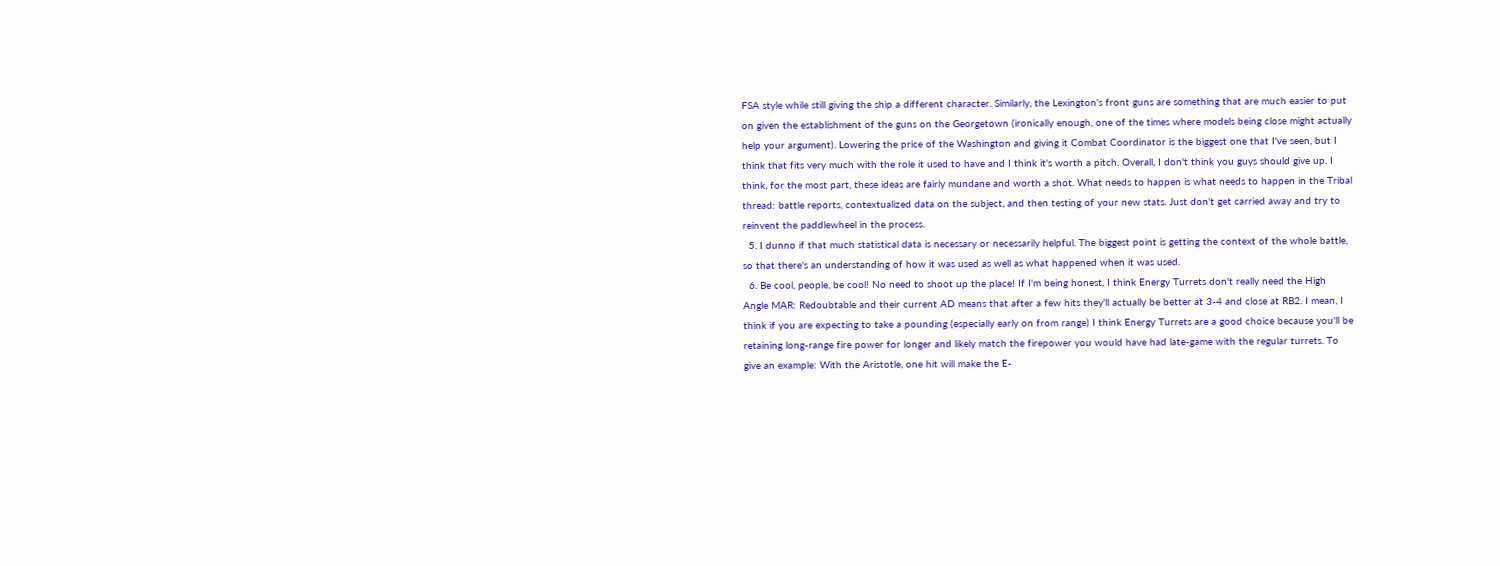FSA style while still giving the ship a different character. Similarly, the Lexington's front guns are something that are much easier to put on given the establishment of the guns on the Georgetown (ironically enough, one of the times where models being close might actually help your argument). Lowering the price of the Washington and giving it Combat Coordinator is the biggest one that I've seen, but I think that fits very much with the role it used to have and I think it's worth a pitch. Overall, I don't think you guys should give up. I think, for the most part, these ideas are fairly mundane and worth a shot. What needs to happen is what needs to happen in the Tribal thread: battle reports, contextualized data on the subject, and then testing of your new stats. Just don't get carried away and try to reinvent the paddlewheel in the process.
  5. I dunno if that much statistical data is necessary or necessarily helpful. The biggest point is getting the context of the whole battle, so that there's an understanding of how it was used as well as what happened when it was used.
  6. Be cool, people, be cool! No need to shoot up the place! If I'm being honest, I think Energy Turrets don't really need the High Angle MAR: Redoubtable and their current AD means that after a few hits they'll actually be better at 3-4 and close at RB2. I mean, I think if you are expecting to take a pounding (especially early on from range) I think Energy Turrets are a good choice because you'll be retaining long-range fire power for longer and likely match the firepower you would have had late-game with the regular turrets. To give an example: With the Aristotle, one hit will make the E-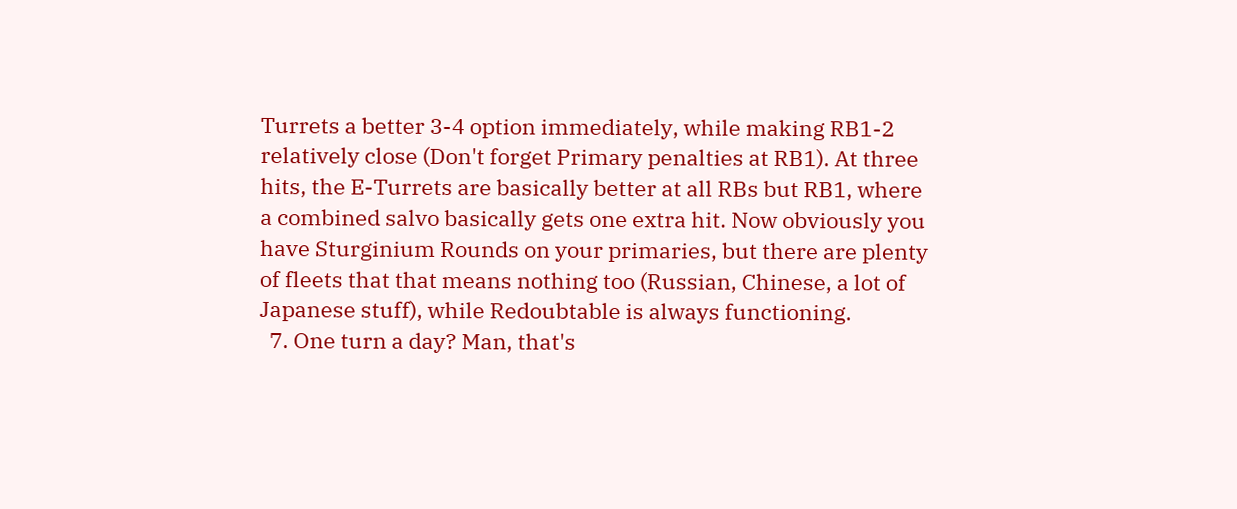Turrets a better 3-4 option immediately, while making RB1-2 relatively close (Don't forget Primary penalties at RB1). At three hits, the E-Turrets are basically better at all RBs but RB1, where a combined salvo basically gets one extra hit. Now obviously you have Sturginium Rounds on your primaries, but there are plenty of fleets that that means nothing too (Russian, Chinese, a lot of Japanese stuff), while Redoubtable is always functioning.
  7. One turn a day? Man, that's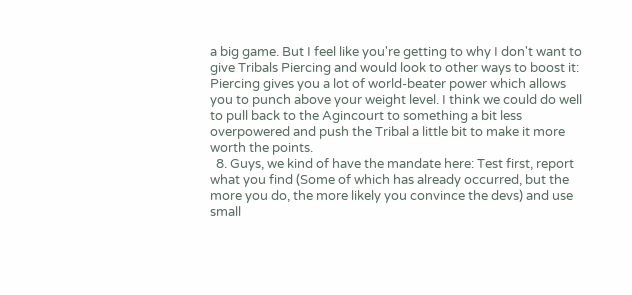a big game. But I feel like you're getting to why I don't want to give Tribals Piercing and would look to other ways to boost it: Piercing gives you a lot of world-beater power which allows you to punch above your weight level. I think we could do well to pull back to the Agincourt to something a bit less overpowered and push the Tribal a little bit to make it more worth the points.
  8. Guys, we kind of have the mandate here: Test first, report what you find (Some of which has already occurred, but the more you do, the more likely you convince the devs) and use small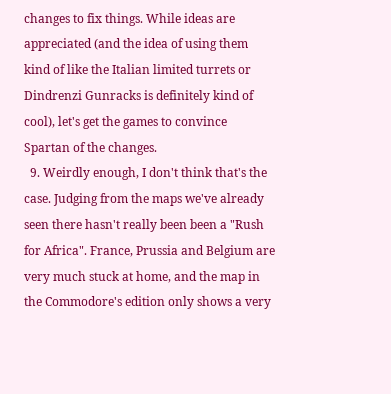changes to fix things. While ideas are appreciated (and the idea of using them kind of like the Italian limited turrets or Dindrenzi Gunracks is definitely kind of cool), let's get the games to convince Spartan of the changes.
  9. Weirdly enough, I don't think that's the case. Judging from the maps we've already seen there hasn't really been been a "Rush for Africa". France, Prussia and Belgium are very much stuck at home, and the map in the Commodore's edition only shows a very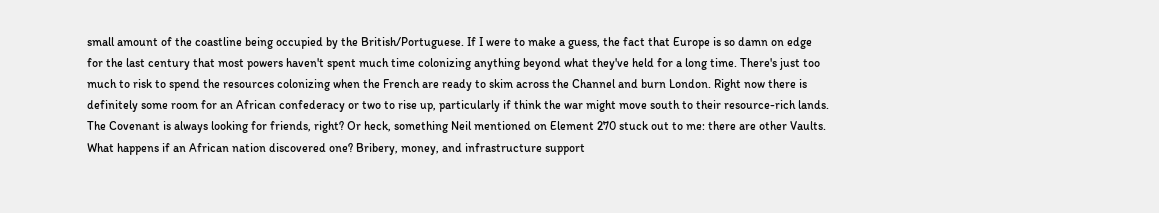small amount of the coastline being occupied by the British/Portuguese. If I were to make a guess, the fact that Europe is so damn on edge for the last century that most powers haven't spent much time colonizing anything beyond what they've held for a long time. There's just too much to risk to spend the resources colonizing when the French are ready to skim across the Channel and burn London. Right now there is definitely some room for an African confederacy or two to rise up, particularly if think the war might move south to their resource-rich lands. The Covenant is always looking for friends, right? Or heck, something Neil mentioned on Element 270 stuck out to me: there are other Vaults. What happens if an African nation discovered one? Bribery, money, and infrastructure support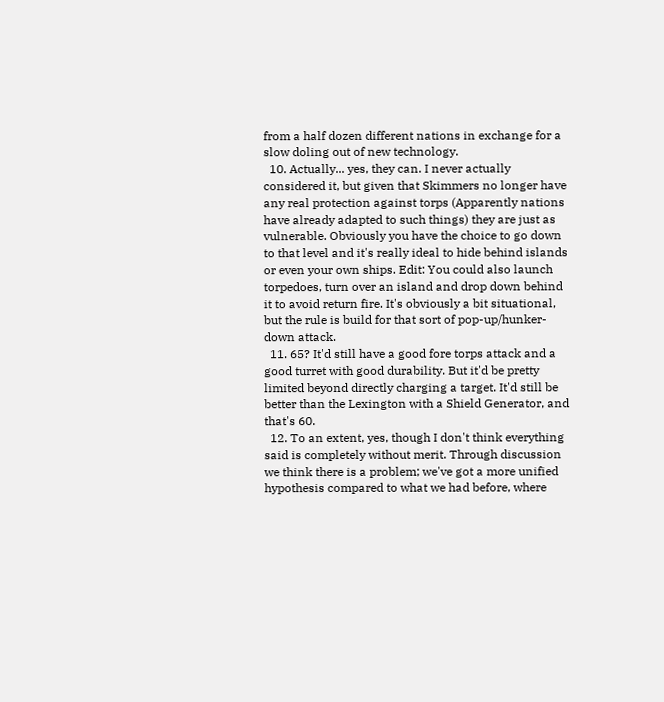from a half dozen different nations in exchange for a slow doling out of new technology.
  10. Actually... yes, they can. I never actually considered it, but given that Skimmers no longer have any real protection against torps (Apparently nations have already adapted to such things) they are just as vulnerable. Obviously you have the choice to go down to that level and it's really ideal to hide behind islands or even your own ships. Edit: You could also launch torpedoes, turn over an island and drop down behind it to avoid return fire. It's obviously a bit situational, but the rule is build for that sort of pop-up/hunker-down attack.
  11. 65? It'd still have a good fore torps attack and a good turret with good durability. But it'd be pretty limited beyond directly charging a target. It'd still be better than the Lexington with a Shield Generator, and that's 60.
  12. To an extent, yes, though I don't think everything said is completely without merit. Through discussion we think there is a problem; we've got a more unified hypothesis compared to what we had before, where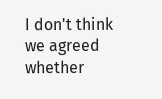I don't think we agreed whether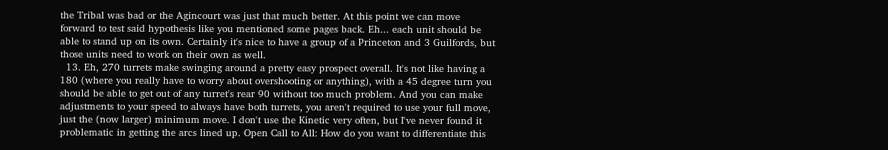the Tribal was bad or the Agincourt was just that much better. At this point we can move forward to test said hypothesis like you mentioned some pages back. Eh... each unit should be able to stand up on its own. Certainly it's nice to have a group of a Princeton and 3 Guilfords, but those units need to work on their own as well.
  13. Eh, 270 turrets make swinging around a pretty easy prospect overall. It's not like having a 180 (where you really have to worry about overshooting or anything), with a 45 degree turn you should be able to get out of any turret's rear 90 without too much problem. And you can make adjustments to your speed to always have both turrets, you aren't required to use your full move, just the (now larger) minimum move. I don't use the Kinetic very often, but I've never found it problematic in getting the arcs lined up. Open Call to All: How do you want to differentiate this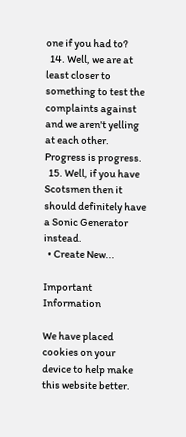one if you had to?
  14. Well, we are at least closer to something to test the complaints against and we aren't yelling at each other. Progress is progress.
  15. Well, if you have Scotsmen then it should definitely have a Sonic Generator instead.
  • Create New...

Important Information

We have placed cookies on your device to help make this website better.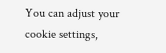You can adjust your cookie settings,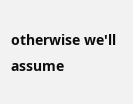otherwise we'll assume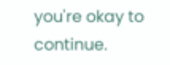you're okay to continue.